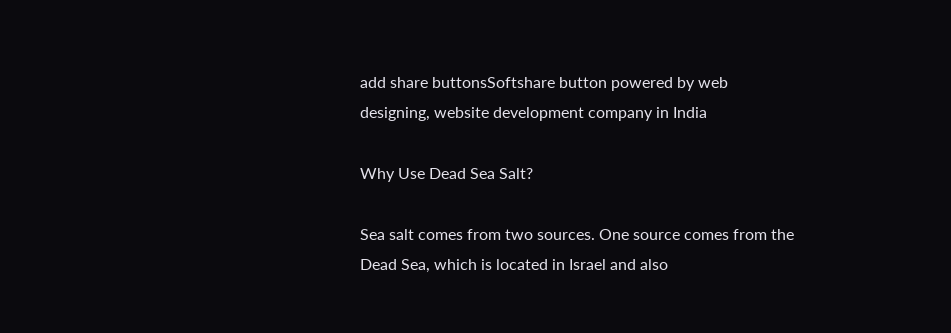add share buttonsSoftshare button powered by web designing, website development company in India

Why Use Dead Sea Salt?

Sea salt comes from two sources. One source comes from the Dead Sea, which is located in Israel and also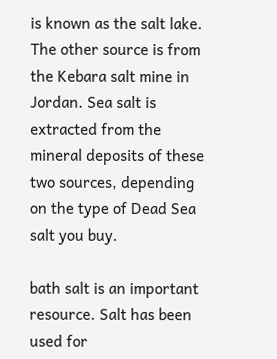is known as the salt lake. The other source is from the Kebara salt mine in Jordan. Sea salt is extracted from the mineral deposits of these two sources, depending on the type of Dead Sea salt you buy.

bath salt is an important resource. Salt has been used for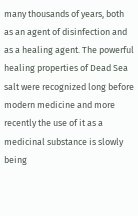many thousands of years, both as an agent of disinfection and as a healing agent. The powerful healing properties of Dead Sea salt were recognized long before modern medicine and more recently the use of it as a medicinal substance is slowly being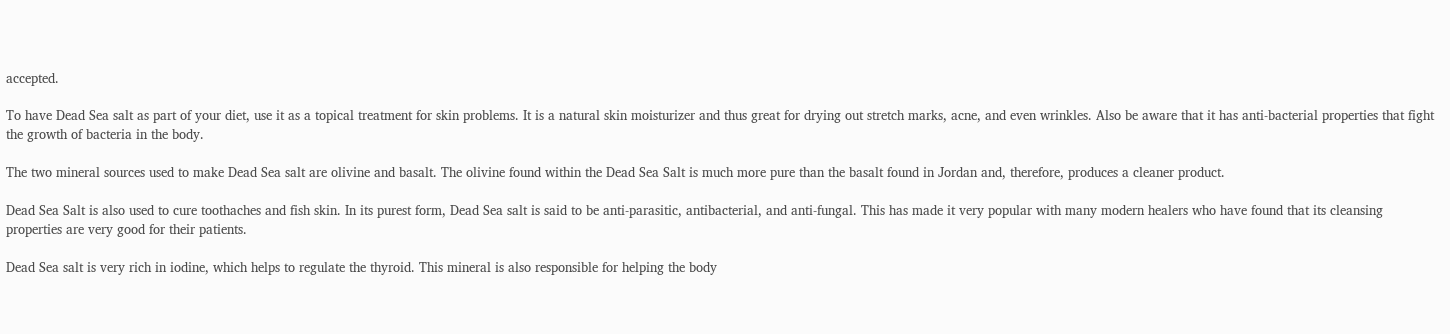accepted.

To have Dead Sea salt as part of your diet, use it as a topical treatment for skin problems. It is a natural skin moisturizer and thus great for drying out stretch marks, acne, and even wrinkles. Also be aware that it has anti-bacterial properties that fight the growth of bacteria in the body.

The two mineral sources used to make Dead Sea salt are olivine and basalt. The olivine found within the Dead Sea Salt is much more pure than the basalt found in Jordan and, therefore, produces a cleaner product.

Dead Sea Salt is also used to cure toothaches and fish skin. In its purest form, Dead Sea salt is said to be anti-parasitic, antibacterial, and anti-fungal. This has made it very popular with many modern healers who have found that its cleansing properties are very good for their patients.

Dead Sea salt is very rich in iodine, which helps to regulate the thyroid. This mineral is also responsible for helping the body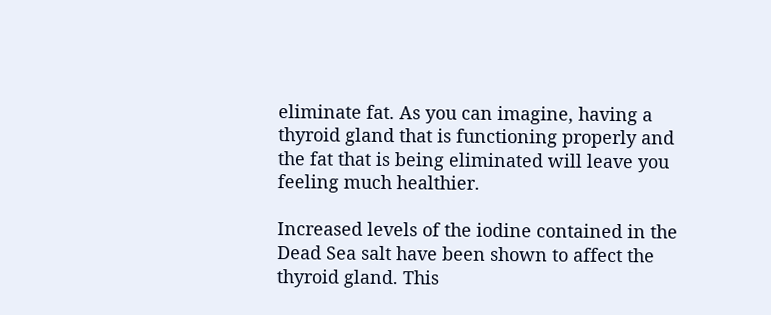eliminate fat. As you can imagine, having a thyroid gland that is functioning properly and the fat that is being eliminated will leave you feeling much healthier.

Increased levels of the iodine contained in the Dead Sea salt have been shown to affect the thyroid gland. This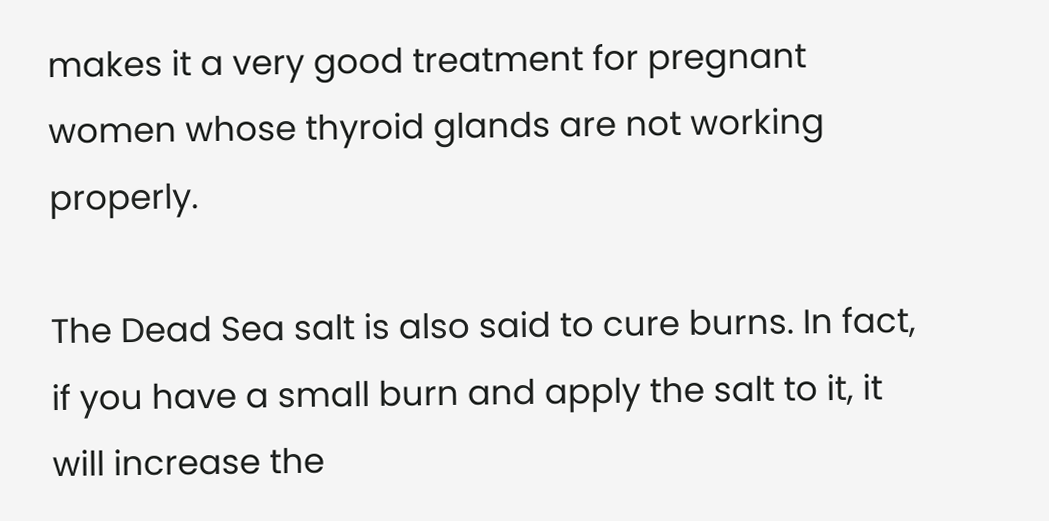makes it a very good treatment for pregnant women whose thyroid glands are not working properly.

The Dead Sea salt is also said to cure burns. In fact, if you have a small burn and apply the salt to it, it will increase the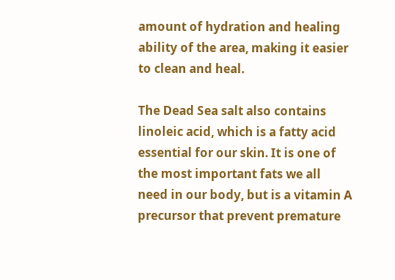amount of hydration and healing ability of the area, making it easier to clean and heal.

The Dead Sea salt also contains linoleic acid, which is a fatty acid essential for our skin. It is one of the most important fats we all need in our body, but is a vitamin A precursor that prevent premature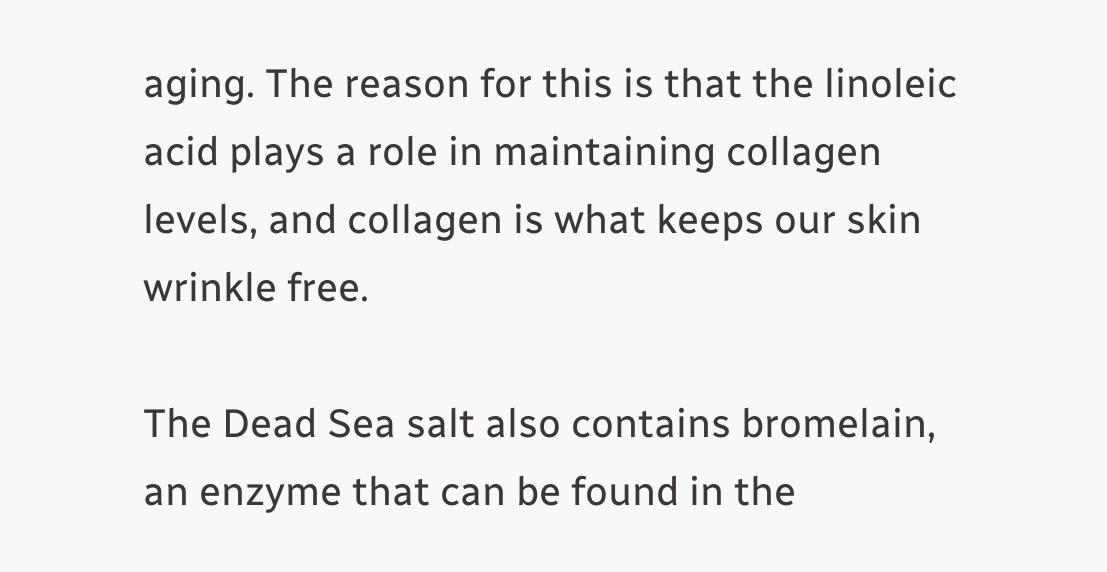aging. The reason for this is that the linoleic acid plays a role in maintaining collagen levels, and collagen is what keeps our skin wrinkle free.

The Dead Sea salt also contains bromelain, an enzyme that can be found in the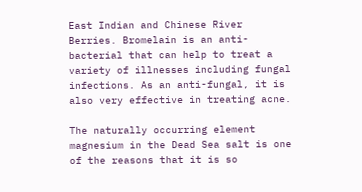East Indian and Chinese River Berries. Bromelain is an anti-bacterial that can help to treat a variety of illnesses including fungal infections. As an anti-fungal, it is also very effective in treating acne.

The naturally occurring element magnesium in the Dead Sea salt is one of the reasons that it is so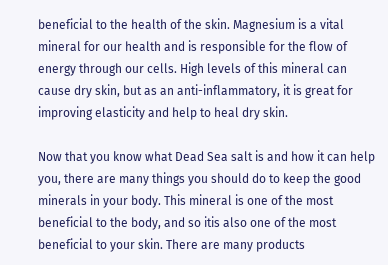beneficial to the health of the skin. Magnesium is a vital mineral for our health and is responsible for the flow of energy through our cells. High levels of this mineral can cause dry skin, but as an anti-inflammatory, it is great for improving elasticity and help to heal dry skin.

Now that you know what Dead Sea salt is and how it can help you, there are many things you should do to keep the good minerals in your body. This mineral is one of the most beneficial to the body, and so itis also one of the most beneficial to your skin. There are many products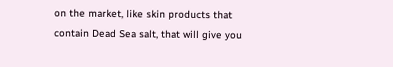on the market, like skin products that contain Dead Sea salt, that will give you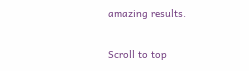amazing results.

Scroll to top